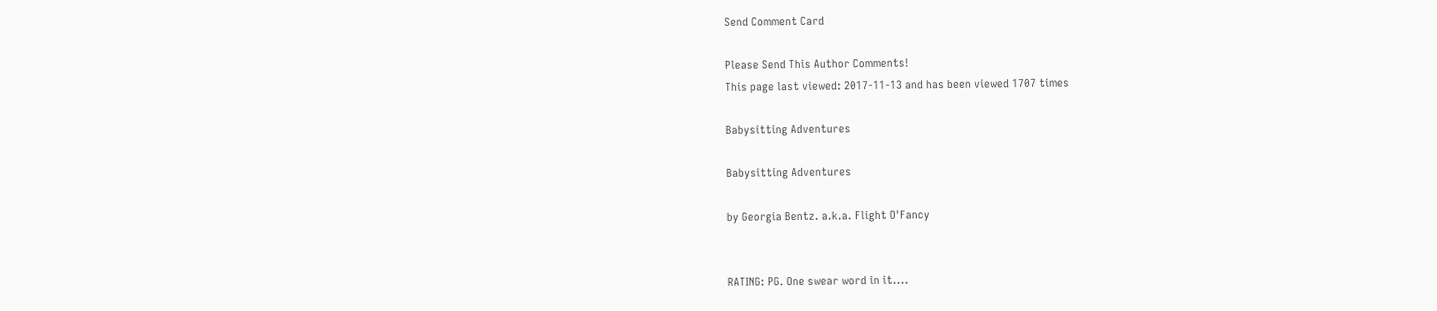Send Comment Card

Please Send This Author Comments!
This page last viewed: 2017-11-13 and has been viewed 1707 times

Babysitting Adventures

Babysitting Adventures

by Georgia Bentz. a.k.a. Flight O'Fancy


RATING: PG. One swear word in it....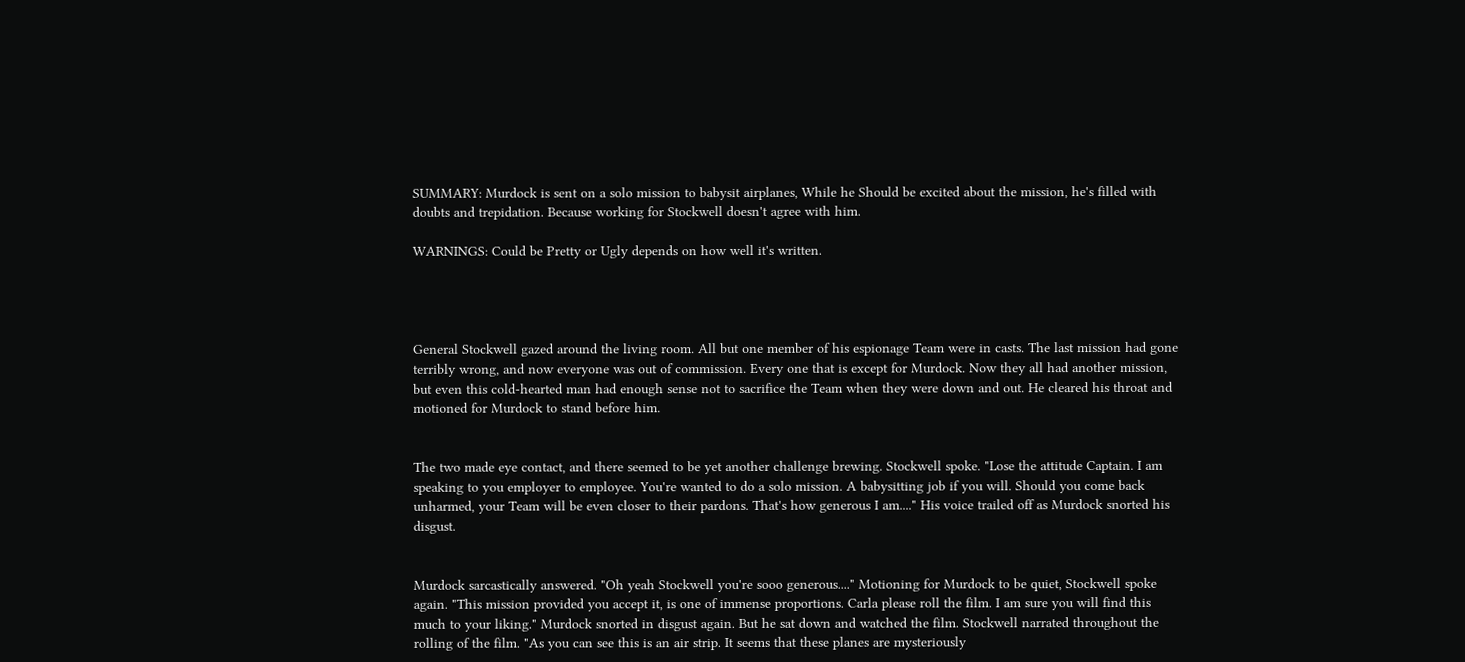SUMMARY: Murdock is sent on a solo mission to babysit airplanes, While he Should be excited about the mission, he's filled with doubts and trepidation. Because working for Stockwell doesn't agree with him.

WARNINGS: Could be Pretty or Ugly depends on how well it's written.




General Stockwell gazed around the living room. All but one member of his espionage Team were in casts. The last mission had gone terribly wrong, and now everyone was out of commission. Every one that is except for Murdock. Now they all had another mission, but even this cold-hearted man had enough sense not to sacrifice the Team when they were down and out. He cleared his throat and motioned for Murdock to stand before him.


The two made eye contact, and there seemed to be yet another challenge brewing. Stockwell spoke. "Lose the attitude Captain. I am speaking to you employer to employee. You're wanted to do a solo mission. A babysitting job if you will. Should you come back unharmed, your Team will be even closer to their pardons. That's how generous I am...." His voice trailed off as Murdock snorted his disgust.


Murdock sarcastically answered. "Oh yeah Stockwell you're sooo generous...." Motioning for Murdock to be quiet, Stockwell spoke again. "This mission provided you accept it, is one of immense proportions. Carla please roll the film. I am sure you will find this much to your liking." Murdock snorted in disgust again. But he sat down and watched the film. Stockwell narrated throughout the rolling of the film. "As you can see this is an air strip. It seems that these planes are mysteriously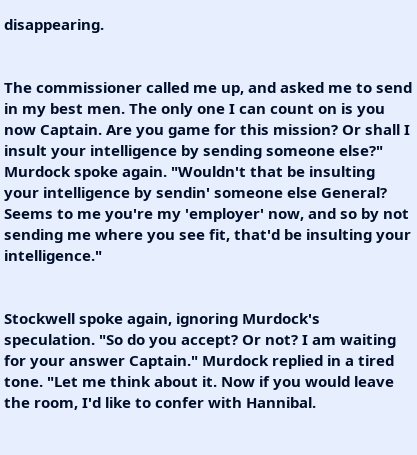disappearing.


The commissioner called me up, and asked me to send in my best men. The only one I can count on is you now Captain. Are you game for this mission? Or shall I insult your intelligence by sending someone else?" Murdock spoke again. "Wouldn't that be insulting your intelligence by sendin' someone else General? Seems to me you're my 'employer' now, and so by not sending me where you see fit, that'd be insulting your intelligence."


Stockwell spoke again, ignoring Murdock's speculation. "So do you accept? Or not? I am waiting for your answer Captain." Murdock replied in a tired tone. "Let me think about it. Now if you would leave the room, I'd like to confer with Hannibal.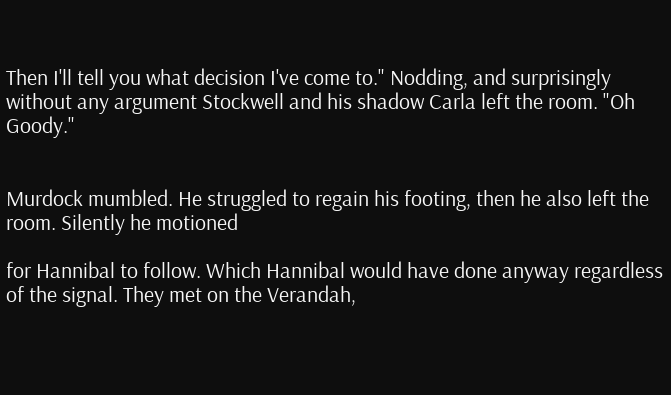Then I'll tell you what decision I've come to." Nodding, and surprisingly without any argument Stockwell and his shadow Carla left the room. "Oh Goody."


Murdock mumbled. He struggled to regain his footing, then he also left the room. Silently he motioned

for Hannibal to follow. Which Hannibal would have done anyway regardless of the signal. They met on the Verandah,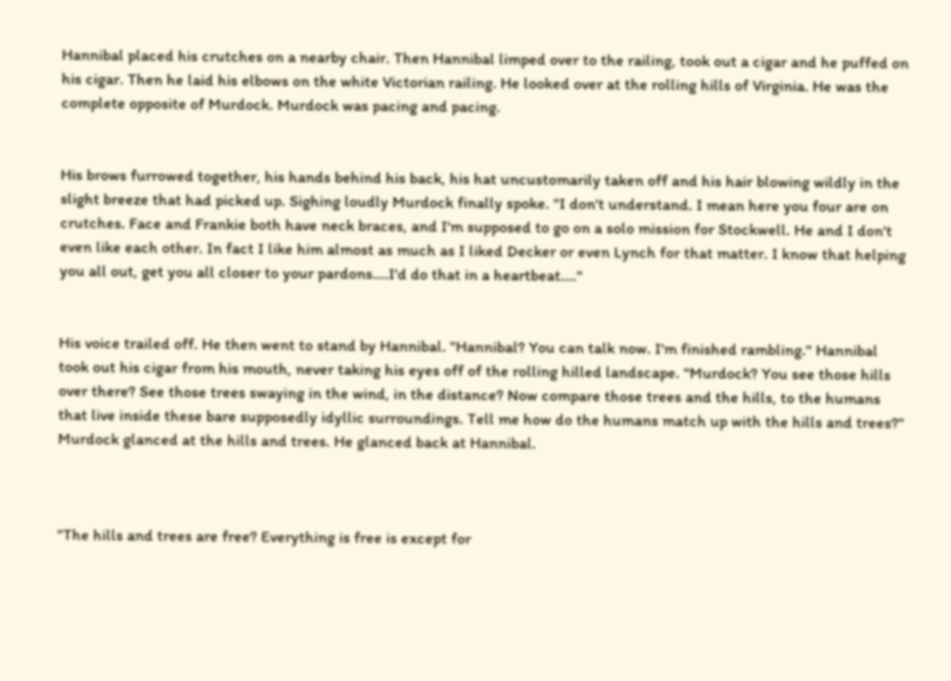Hannibal placed his crutches on a nearby chair. Then Hannibal limped over to the railing, took out a cigar and he puffed on his cigar. Then he laid his elbows on the white Victorian railing. He looked over at the rolling hills of Virginia. He was the complete opposite of Murdock. Murdock was pacing and pacing.


His brows furrowed together, his hands behind his back, his hat uncustomarily taken off and his hair blowing wildly in the slight breeze that had picked up. Sighing loudly Murdock finally spoke. "I don't understand. I mean here you four are on crutches. Face and Frankie both have neck braces, and I'm supposed to go on a solo mission for Stockwell. He and I don't even like each other. In fact I like him almost as much as I liked Decker or even Lynch for that matter. I know that helping you all out, get you all closer to your pardons....I'd do that in a heartbeat...."


His voice trailed off. He then went to stand by Hannibal. "Hannibal? You can talk now. I'm finished rambling." Hannibal took out his cigar from his mouth, never taking his eyes off of the rolling hilled landscape. "Murdock? You see those hills over there? See those trees swaying in the wind, in the distance? Now compare those trees and the hills, to the humans that live inside these bare supposedly idyllic surroundings. Tell me how do the humans match up with the hills and trees?" Murdock glanced at the hills and trees. He glanced back at Hannibal.



"The hills and trees are free? Everything is free is except for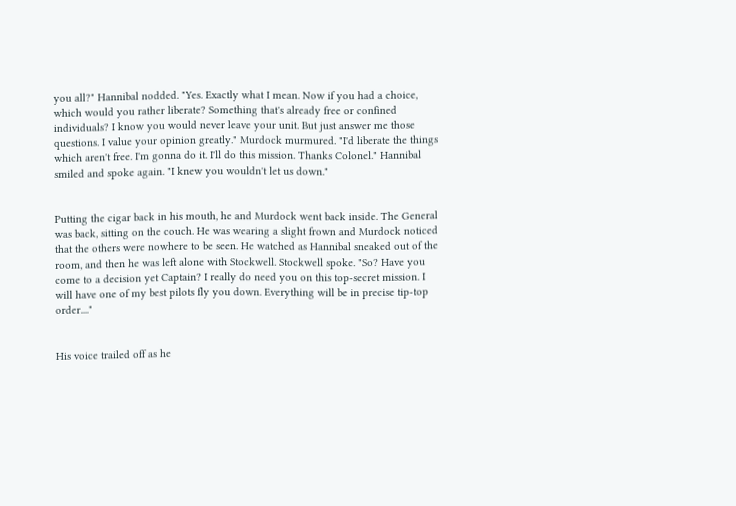you all?" Hannibal nodded. "Yes. Exactly what I mean. Now if you had a choice, which would you rather liberate? Something that's already free or confined individuals? I know you would never leave your unit. But just answer me those questions. I value your opinion greatly." Murdock murmured. "I'd liberate the things which aren't free. I'm gonna do it. I'll do this mission. Thanks Colonel." Hannibal smiled and spoke again. "I knew you wouldn't let us down."


Putting the cigar back in his mouth, he and Murdock went back inside. The General was back, sitting on the couch. He was wearing a slight frown and Murdock noticed that the others were nowhere to be seen. He watched as Hannibal sneaked out of the room, and then he was left alone with Stockwell. Stockwell spoke. "So? Have you come to a decision yet Captain? I really do need you on this top-secret mission. I will have one of my best pilots fly you down. Everything will be in precise tip-top order...."


His voice trailed off as he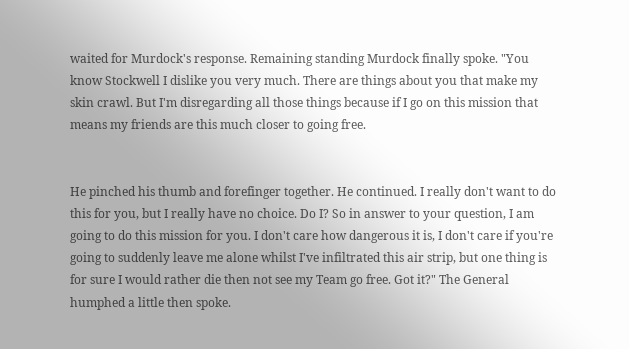waited for Murdock's response. Remaining standing Murdock finally spoke. "You know Stockwell I dislike you very much. There are things about you that make my skin crawl. But I'm disregarding all those things because if I go on this mission that means my friends are this much closer to going free.


He pinched his thumb and forefinger together. He continued. I really don't want to do this for you, but I really have no choice. Do I? So in answer to your question, I am going to do this mission for you. I don't care how dangerous it is, I don't care if you're going to suddenly leave me alone whilst I've infiltrated this air strip, but one thing is for sure I would rather die then not see my Team go free. Got it?" The General humphed a little then spoke.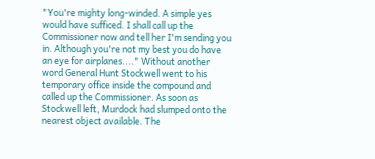"You're mighty long-winded. A simple yes would have sufficed. I shall call up the Commissioner now and tell her I'm sending you in. Although you're not my best you do have an eye for airplanes...." Without another word General Hunt Stockwell went to his temporary office inside the compound and called up the Commissioner. As soon as Stockwell left, Murdock had slumped onto the nearest object available. The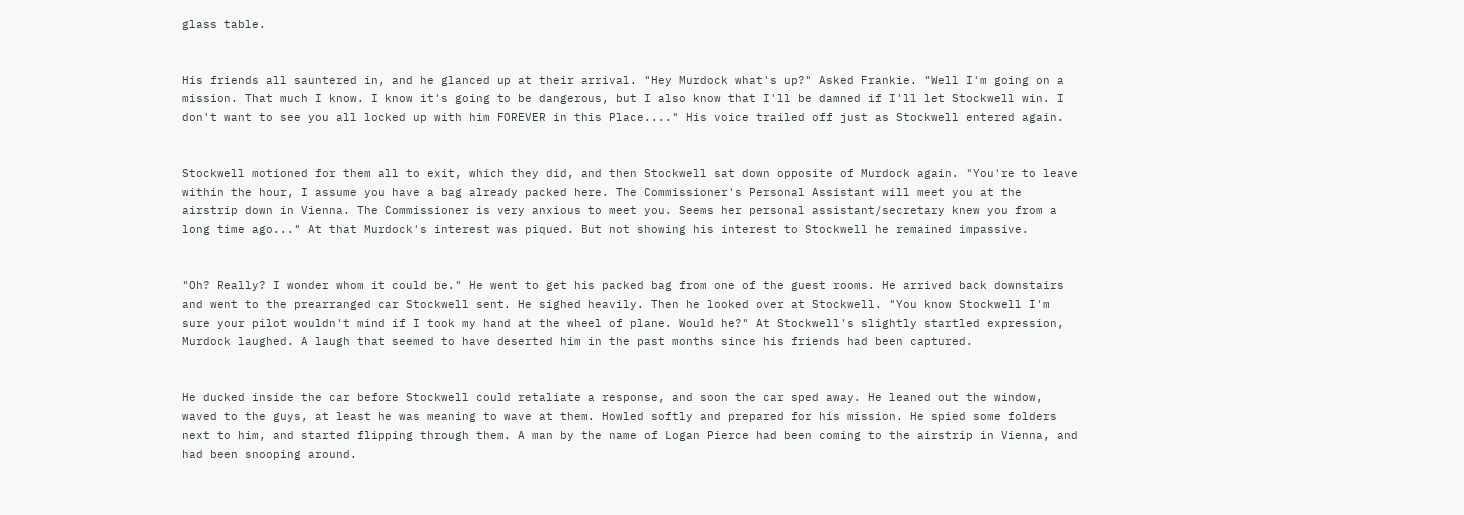glass table.


His friends all sauntered in, and he glanced up at their arrival. "Hey Murdock what's up?" Asked Frankie. "Well I'm going on a mission. That much I know. I know it's going to be dangerous, but I also know that I'll be damned if I'll let Stockwell win. I don't want to see you all locked up with him FOREVER in this Place...." His voice trailed off just as Stockwell entered again.


Stockwell motioned for them all to exit, which they did, and then Stockwell sat down opposite of Murdock again. "You're to leave within the hour, I assume you have a bag already packed here. The Commissioner's Personal Assistant will meet you at the airstrip down in Vienna. The Commissioner is very anxious to meet you. Seems her personal assistant/secretary knew you from a long time ago..." At that Murdock's interest was piqued. But not showing his interest to Stockwell he remained impassive.


"Oh? Really? I wonder whom it could be." He went to get his packed bag from one of the guest rooms. He arrived back downstairs and went to the prearranged car Stockwell sent. He sighed heavily. Then he looked over at Stockwell. "You know Stockwell I'm sure your pilot wouldn't mind if I took my hand at the wheel of plane. Would he?" At Stockwell's slightly startled expression, Murdock laughed. A laugh that seemed to have deserted him in the past months since his friends had been captured.


He ducked inside the car before Stockwell could retaliate a response, and soon the car sped away. He leaned out the window, waved to the guys, at least he was meaning to wave at them. Howled softly and prepared for his mission. He spied some folders next to him, and started flipping through them. A man by the name of Logan Pierce had been coming to the airstrip in Vienna, and had been snooping around.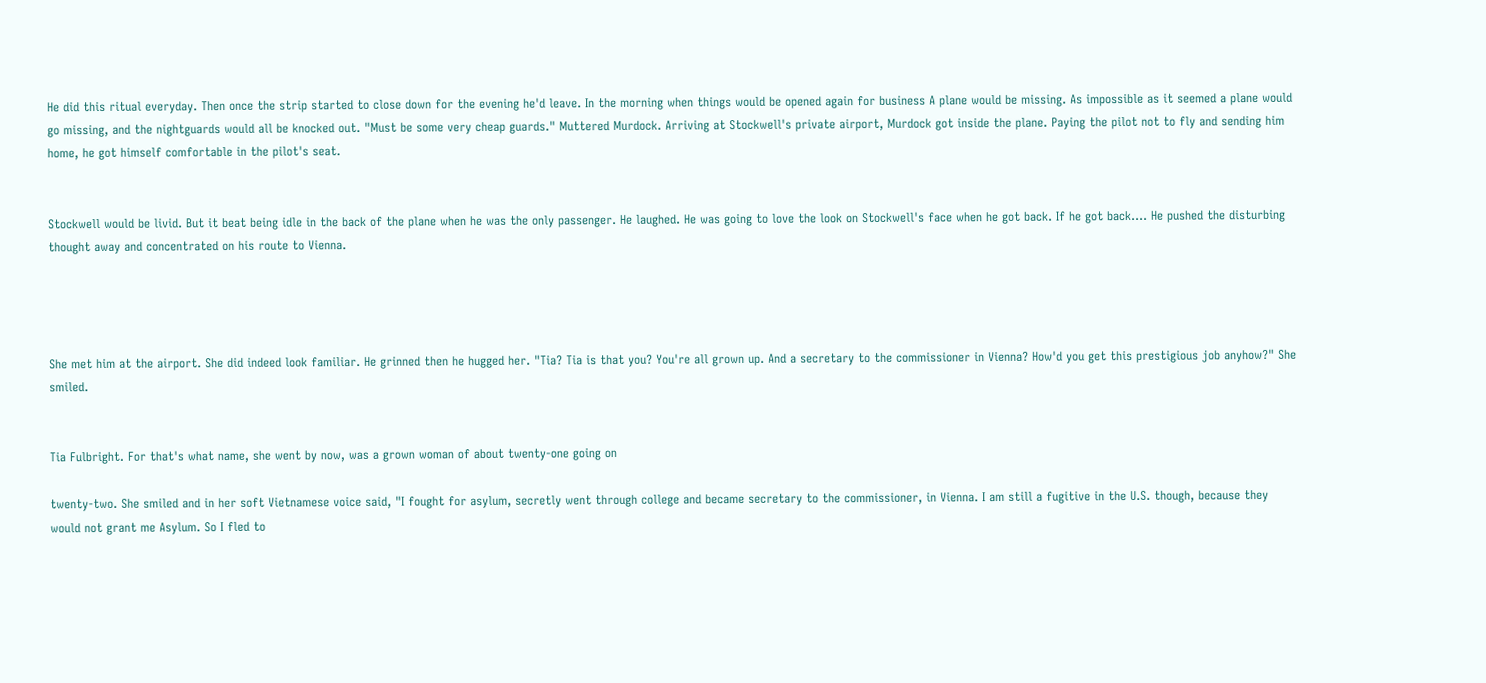He did this ritual everyday. Then once the strip started to close down for the evening he'd leave. In the morning when things would be opened again for business A plane would be missing. As impossible as it seemed a plane would go missing, and the nightguards would all be knocked out. "Must be some very cheap guards." Muttered Murdock. Arriving at Stockwell's private airport, Murdock got inside the plane. Paying the pilot not to fly and sending him home, he got himself comfortable in the pilot's seat.


Stockwell would be livid. But it beat being idle in the back of the plane when he was the only passenger. He laughed. He was going to love the look on Stockwell's face when he got back. If he got back.... He pushed the disturbing thought away and concentrated on his route to Vienna.




She met him at the airport. She did indeed look familiar. He grinned then he hugged her. "Tia? Tia is that you? You're all grown up. And a secretary to the commissioner in Vienna? How'd you get this prestigious job anyhow?" She smiled.


Tia Fulbright. For that's what name, she went by now, was a grown woman of about twenty-one going on

twenty-two. She smiled and in her soft Vietnamese voice said, "I fought for asylum, secretly went through college and became secretary to the commissioner, in Vienna. I am still a fugitive in the U.S. though, because they would not grant me Asylum. So I fled to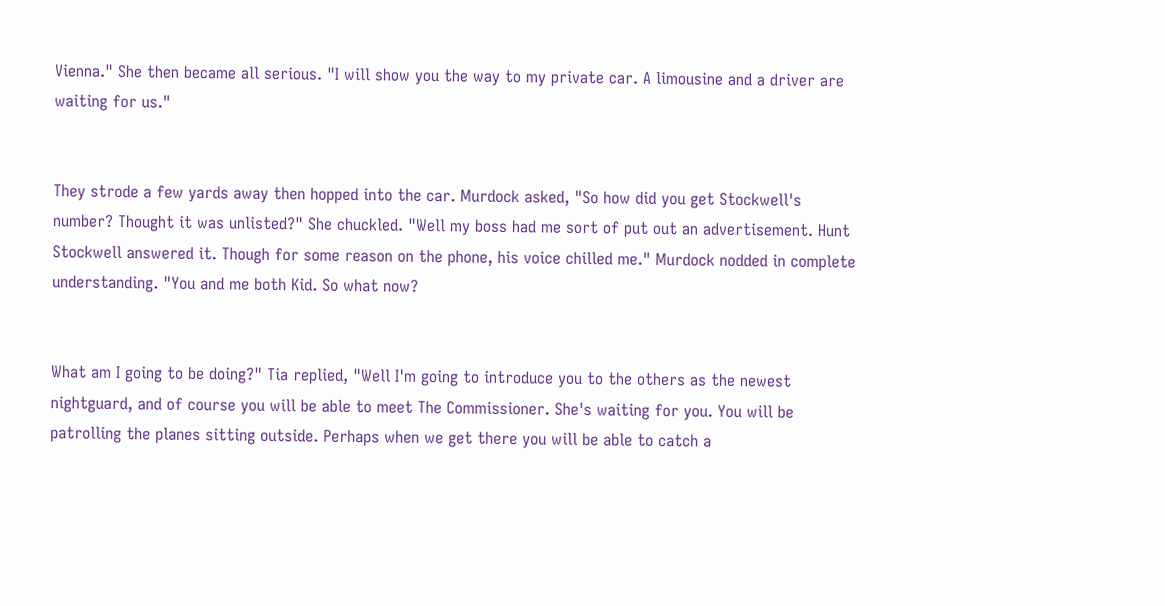Vienna." She then became all serious. "I will show you the way to my private car. A limousine and a driver are waiting for us."


They strode a few yards away then hopped into the car. Murdock asked, "So how did you get Stockwell's number? Thought it was unlisted?" She chuckled. "Well my boss had me sort of put out an advertisement. Hunt Stockwell answered it. Though for some reason on the phone, his voice chilled me." Murdock nodded in complete understanding. "You and me both Kid. So what now?


What am I going to be doing?" Tia replied, "Well I'm going to introduce you to the others as the newest nightguard, and of course you will be able to meet The Commissioner. She's waiting for you. You will be patrolling the planes sitting outside. Perhaps when we get there you will be able to catch a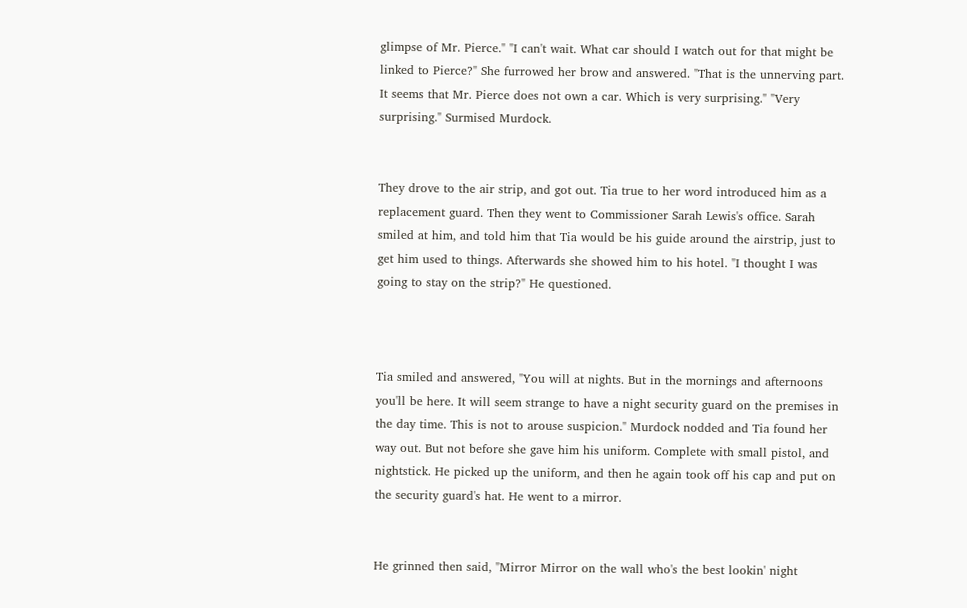glimpse of Mr. Pierce." "I can't wait. What car should I watch out for that might be linked to Pierce?" She furrowed her brow and answered. "That is the unnerving part. It seems that Mr. Pierce does not own a car. Which is very surprising." "Very surprising." Surmised Murdock.


They drove to the air strip, and got out. Tia true to her word introduced him as a replacement guard. Then they went to Commissioner Sarah Lewis's office. Sarah smiled at him, and told him that Tia would be his guide around the airstrip, just to get him used to things. Afterwards she showed him to his hotel. "I thought I was going to stay on the strip?" He questioned.



Tia smiled and answered, "You will at nights. But in the mornings and afternoons you'll be here. It will seem strange to have a night security guard on the premises in the day time. This is not to arouse suspicion." Murdock nodded and Tia found her way out. But not before she gave him his uniform. Complete with small pistol, and nightstick. He picked up the uniform, and then he again took off his cap and put on the security guard's hat. He went to a mirror.


He grinned then said, "Mirror Mirror on the wall who's the best lookin' night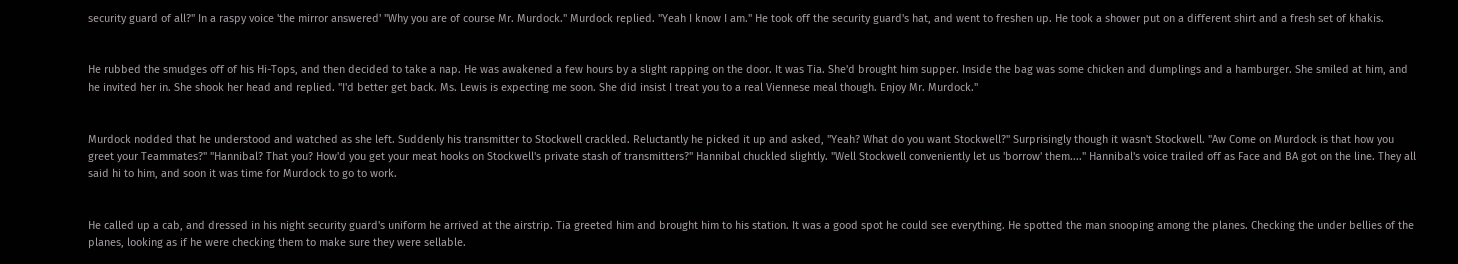security guard of all?" In a raspy voice 'the mirror answered' "Why you are of course Mr. Murdock." Murdock replied. "Yeah I know I am." He took off the security guard's hat, and went to freshen up. He took a shower put on a different shirt and a fresh set of khakis.


He rubbed the smudges off of his Hi-Tops, and then decided to take a nap. He was awakened a few hours by a slight rapping on the door. It was Tia. She'd brought him supper. Inside the bag was some chicken and dumplings and a hamburger. She smiled at him, and he invited her in. She shook her head and replied. "I'd better get back. Ms. Lewis is expecting me soon. She did insist I treat you to a real Viennese meal though. Enjoy Mr. Murdock."


Murdock nodded that he understood and watched as she left. Suddenly his transmitter to Stockwell crackled. Reluctantly he picked it up and asked, "Yeah? What do you want Stockwell?" Surprisingly though it wasn't Stockwell. "Aw Come on Murdock is that how you greet your Teammates?" "Hannibal? That you? How'd you get your meat hooks on Stockwell's private stash of transmitters?" Hannibal chuckled slightly. "Well Stockwell conveniently let us 'borrow' them...." Hannibal's voice trailed off as Face and BA got on the line. They all said hi to him, and soon it was time for Murdock to go to work.


He called up a cab, and dressed in his night security guard's uniform he arrived at the airstrip. Tia greeted him and brought him to his station. It was a good spot he could see everything. He spotted the man snooping among the planes. Checking the under bellies of the planes, looking as if he were checking them to make sure they were sellable.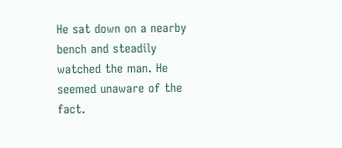He sat down on a nearby bench and steadily watched the man. He seemed unaware of the fact.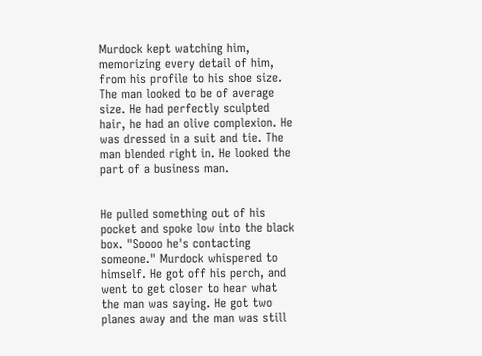Murdock kept watching him, memorizing every detail of him, from his profile to his shoe size. The man looked to be of average size. He had perfectly sculpted hair, he had an olive complexion. He was dressed in a suit and tie. The man blended right in. He looked the part of a business man.


He pulled something out of his pocket and spoke low into the black box. "Soooo he's contacting someone." Murdock whispered to himself. He got off his perch, and went to get closer to hear what the man was saying. He got two planes away and the man was still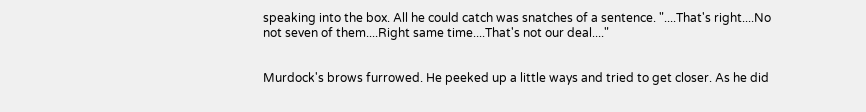speaking into the box. All he could catch was snatches of a sentence. "....That's right....No not seven of them....Right same time....That's not our deal...."


Murdock's brows furrowed. He peeked up a little ways and tried to get closer. As he did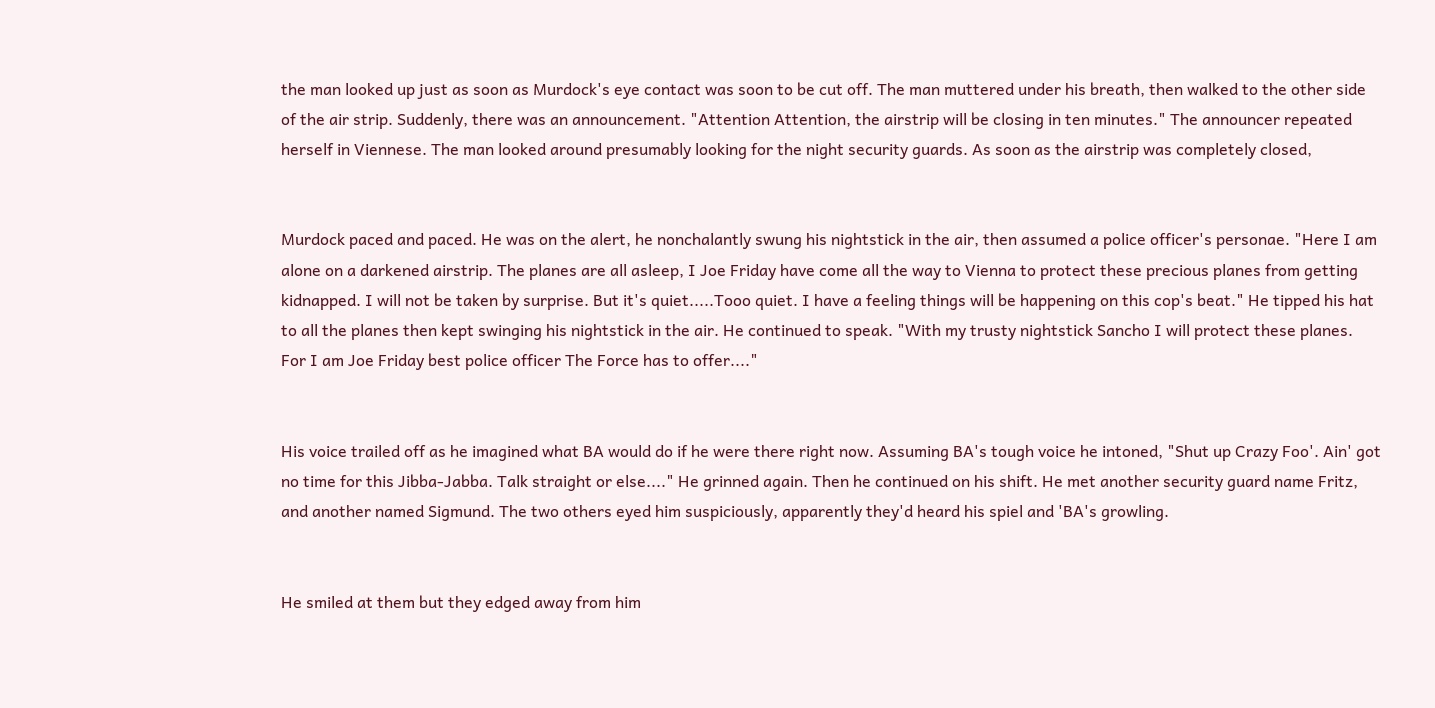the man looked up just as soon as Murdock's eye contact was soon to be cut off. The man muttered under his breath, then walked to the other side of the air strip. Suddenly, there was an announcement. "Attention Attention, the airstrip will be closing in ten minutes." The announcer repeated herself in Viennese. The man looked around presumably looking for the night security guards. As soon as the airstrip was completely closed,


Murdock paced and paced. He was on the alert, he nonchalantly swung his nightstick in the air, then assumed a police officer's personae. "Here I am alone on a darkened airstrip. The planes are all asleep, I Joe Friday have come all the way to Vienna to protect these precious planes from getting kidnapped. I will not be taken by surprise. But it's quiet.....Tooo quiet. I have a feeling things will be happening on this cop's beat." He tipped his hat to all the planes then kept swinging his nightstick in the air. He continued to speak. "With my trusty nightstick Sancho I will protect these planes. For I am Joe Friday best police officer The Force has to offer...."


His voice trailed off as he imagined what BA would do if he were there right now. Assuming BA's tough voice he intoned, "Shut up Crazy Foo'. Ain' got no time for this Jibba-Jabba. Talk straight or else...." He grinned again. Then he continued on his shift. He met another security guard name Fritz, and another named Sigmund. The two others eyed him suspiciously, apparently they'd heard his spiel and 'BA's growling.


He smiled at them but they edged away from him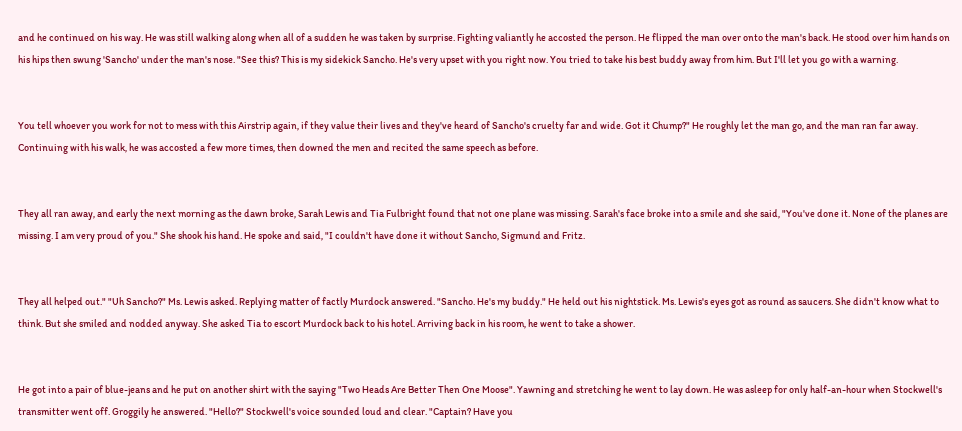and he continued on his way. He was still walking along when all of a sudden he was taken by surprise. Fighting valiantly he accosted the person. He flipped the man over onto the man's back. He stood over him hands on his hips then swung 'Sancho' under the man's nose. "See this? This is my sidekick Sancho. He's very upset with you right now. You tried to take his best buddy away from him. But I'll let you go with a warning.


You tell whoever you work for not to mess with this Airstrip again, if they value their lives and they've heard of Sancho's cruelty far and wide. Got it Chump?" He roughly let the man go, and the man ran far away. Continuing with his walk, he was accosted a few more times, then downed the men and recited the same speech as before.


They all ran away, and early the next morning as the dawn broke, Sarah Lewis and Tia Fulbright found that not one plane was missing. Sarah's face broke into a smile and she said, "You've done it. None of the planes are missing. I am very proud of you." She shook his hand. He spoke and said, "I couldn't have done it without Sancho, Sigmund and Fritz.


They all helped out." "Uh Sancho?" Ms. Lewis asked. Replying matter of factly Murdock answered. "Sancho. He's my buddy." He held out his nightstick. Ms. Lewis's eyes got as round as saucers. She didn't know what to think. But she smiled and nodded anyway. She asked Tia to escort Murdock back to his hotel. Arriving back in his room, he went to take a shower.


He got into a pair of blue-jeans and he put on another shirt with the saying "Two Heads Are Better Then One Moose". Yawning and stretching he went to lay down. He was asleep for only half-an-hour when Stockwell's transmitter went off. Groggily he answered. "Hello?" Stockwell's voice sounded loud and clear. "Captain? Have you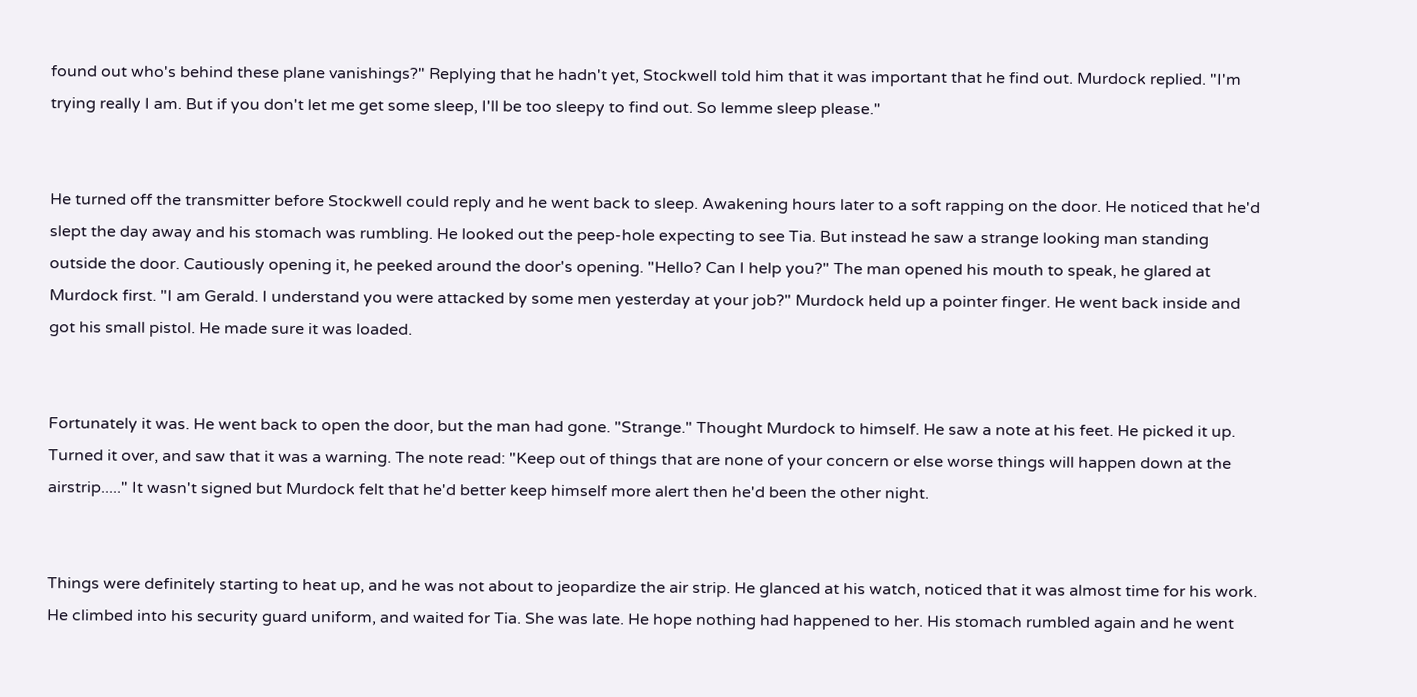found out who's behind these plane vanishings?" Replying that he hadn't yet, Stockwell told him that it was important that he find out. Murdock replied. "I'm trying really I am. But if you don't let me get some sleep, I'll be too sleepy to find out. So lemme sleep please."


He turned off the transmitter before Stockwell could reply and he went back to sleep. Awakening hours later to a soft rapping on the door. He noticed that he'd slept the day away and his stomach was rumbling. He looked out the peep-hole expecting to see Tia. But instead he saw a strange looking man standing outside the door. Cautiously opening it, he peeked around the door's opening. "Hello? Can I help you?" The man opened his mouth to speak, he glared at Murdock first. "I am Gerald. I understand you were attacked by some men yesterday at your job?" Murdock held up a pointer finger. He went back inside and got his small pistol. He made sure it was loaded.


Fortunately it was. He went back to open the door, but the man had gone. "Strange." Thought Murdock to himself. He saw a note at his feet. He picked it up. Turned it over, and saw that it was a warning. The note read: "Keep out of things that are none of your concern or else worse things will happen down at the airstrip....." It wasn't signed but Murdock felt that he'd better keep himself more alert then he'd been the other night.


Things were definitely starting to heat up, and he was not about to jeopardize the air strip. He glanced at his watch, noticed that it was almost time for his work. He climbed into his security guard uniform, and waited for Tia. She was late. He hope nothing had happened to her. His stomach rumbled again and he went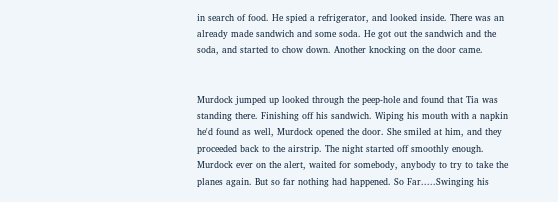in search of food. He spied a refrigerator, and looked inside. There was an already made sandwich and some soda. He got out the sandwich and the soda, and started to chow down. Another knocking on the door came.


Murdock jumped up looked through the peep-hole and found that Tia was standing there. Finishing off his sandwich. Wiping his mouth with a napkin he'd found as well, Murdock opened the door. She smiled at him, and they proceeded back to the airstrip. The night started off smoothly enough. Murdock ever on the alert, waited for somebody, anybody to try to take the planes again. But so far nothing had happened. So Far.....Swinging his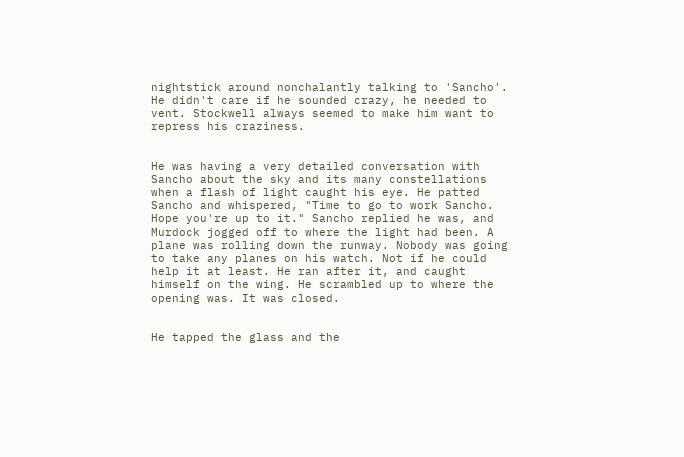nightstick around nonchalantly talking to 'Sancho'. He didn't care if he sounded crazy, he needed to vent. Stockwell always seemed to make him want to repress his craziness.


He was having a very detailed conversation with Sancho about the sky and its many constellations when a flash of light caught his eye. He patted Sancho and whispered, "Time to go to work Sancho. Hope you're up to it." Sancho replied he was, and Murdock jogged off to where the light had been. A plane was rolling down the runway. Nobody was going to take any planes on his watch. Not if he could help it at least. He ran after it, and caught himself on the wing. He scrambled up to where the opening was. It was closed.


He tapped the glass and the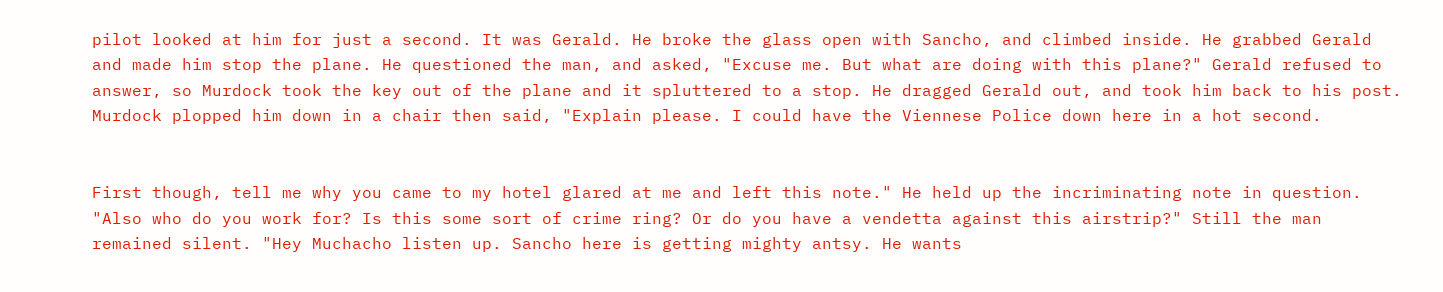pilot looked at him for just a second. It was Gerald. He broke the glass open with Sancho, and climbed inside. He grabbed Gerald and made him stop the plane. He questioned the man, and asked, "Excuse me. But what are doing with this plane?" Gerald refused to answer, so Murdock took the key out of the plane and it spluttered to a stop. He dragged Gerald out, and took him back to his post. Murdock plopped him down in a chair then said, "Explain please. I could have the Viennese Police down here in a hot second.


First though, tell me why you came to my hotel glared at me and left this note." He held up the incriminating note in question. "Also who do you work for? Is this some sort of crime ring? Or do you have a vendetta against this airstrip?" Still the man remained silent. "Hey Muchacho listen up. Sancho here is getting mighty antsy. He wants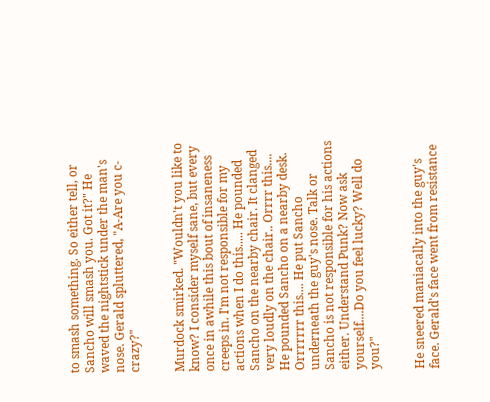to smash something. So either tell, or Sancho will smash you. Got it?" He waved the nightstick under the man's nose. Gerald spluttered, "A-Are you c-crazy?"


Murdock smirked. "Wouldn't you like to know? I consider myself sane, but every once in awhile this bout of insaneness creeps in. I'm not responsible for my actions when I do this..... He pounded Sancho on the nearby chair. It clanged very loudly on the chair.. Orrrr this.... He pounded Sancho on a nearby desk. Orrrrrrr this.... He put Sancho underneath the guy's nose. Talk or Sancho is not responsible for his actions either. Understand Punk? Now ask yourself....Do you feel lucky? Well do you?"


He sneered maniacally into the guy's face. Gerald's face went from resistance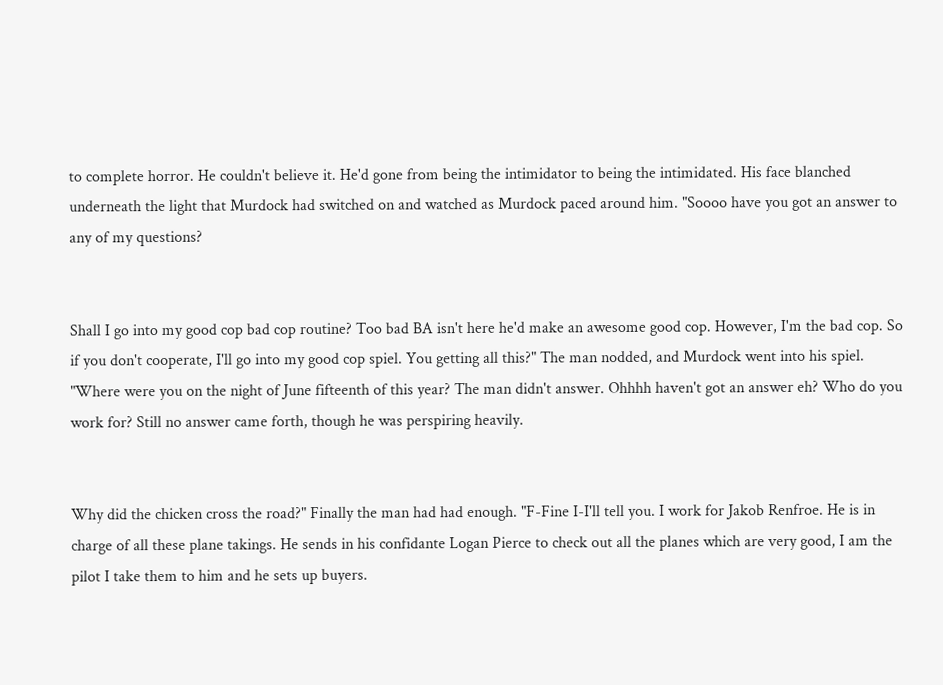to complete horror. He couldn't believe it. He'd gone from being the intimidator to being the intimidated. His face blanched underneath the light that Murdock had switched on and watched as Murdock paced around him. "Soooo have you got an answer to any of my questions?


Shall I go into my good cop bad cop routine? Too bad BA isn't here he'd make an awesome good cop. However, I'm the bad cop. So if you don't cooperate, I'll go into my good cop spiel. You getting all this?" The man nodded, and Murdock went into his spiel. "Where were you on the night of June fifteenth of this year? The man didn't answer. Ohhhh haven't got an answer eh? Who do you work for? Still no answer came forth, though he was perspiring heavily.


Why did the chicken cross the road?" Finally the man had had enough. "F-Fine I-I'll tell you. I work for Jakob Renfroe. He is in charge of all these plane takings. He sends in his confidante Logan Pierce to check out all the planes which are very good, I am the pilot I take them to him and he sets up buyers.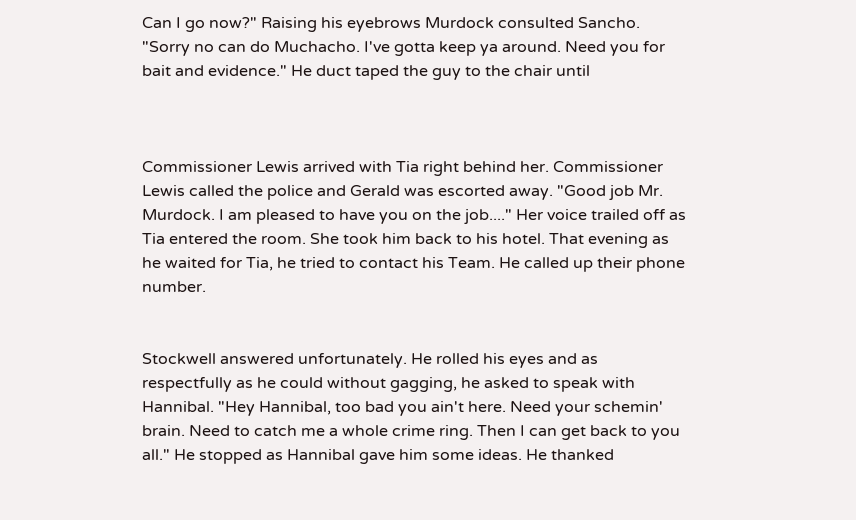Can I go now?" Raising his eyebrows Murdock consulted Sancho. "Sorry no can do Muchacho. I've gotta keep ya around. Need you for bait and evidence." He duct taped the guy to the chair until



Commissioner Lewis arrived with Tia right behind her. Commissioner Lewis called the police and Gerald was escorted away. "Good job Mr. Murdock. I am pleased to have you on the job...." Her voice trailed off as Tia entered the room. She took him back to his hotel. That evening as he waited for Tia, he tried to contact his Team. He called up their phone number.


Stockwell answered unfortunately. He rolled his eyes and as respectfully as he could without gagging, he asked to speak with Hannibal. "Hey Hannibal, too bad you ain't here. Need your schemin' brain. Need to catch me a whole crime ring. Then I can get back to you all." He stopped as Hannibal gave him some ideas. He thanked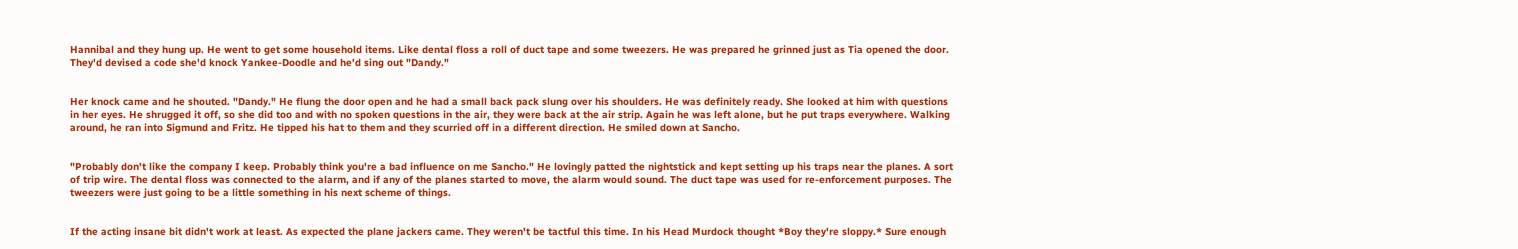Hannibal and they hung up. He went to get some household items. Like dental floss a roll of duct tape and some tweezers. He was prepared he grinned just as Tia opened the door. They'd devised a code she'd knock Yankee-Doodle and he'd sing out "Dandy."


Her knock came and he shouted. "Dandy." He flung the door open and he had a small back pack slung over his shoulders. He was definitely ready. She looked at him with questions in her eyes. He shrugged it off, so she did too and with no spoken questions in the air, they were back at the air strip. Again he was left alone, but he put traps everywhere. Walking around, he ran into Sigmund and Fritz. He tipped his hat to them and they scurried off in a different direction. He smiled down at Sancho.


"Probably don't like the company I keep. Probably think you're a bad influence on me Sancho." He lovingly patted the nightstick and kept setting up his traps near the planes. A sort of trip wire. The dental floss was connected to the alarm, and if any of the planes started to move, the alarm would sound. The duct tape was used for re-enforcement purposes. The tweezers were just going to be a little something in his next scheme of things.


If the acting insane bit didn't work at least. As expected the plane jackers came. They weren't be tactful this time. In his Head Murdock thought *Boy they're sloppy.* Sure enough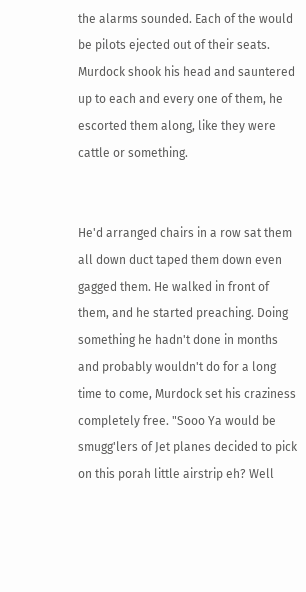the alarms sounded. Each of the would be pilots ejected out of their seats. Murdock shook his head and sauntered up to each and every one of them, he escorted them along, like they were cattle or something.


He'd arranged chairs in a row sat them all down duct taped them down even gagged them. He walked in front of them, and he started preaching. Doing something he hadn't done in months and probably wouldn't do for a long time to come, Murdock set his craziness completely free. "Sooo Ya would be smugg'lers of Jet planes decided to pick on this porah little airstrip eh? Well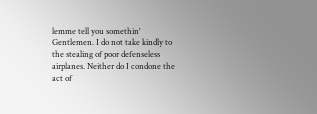lemme tell you somethin' Gentlemen. I do not take kindly to the stealing of poor defenseless airplanes. Neither do I condone the act of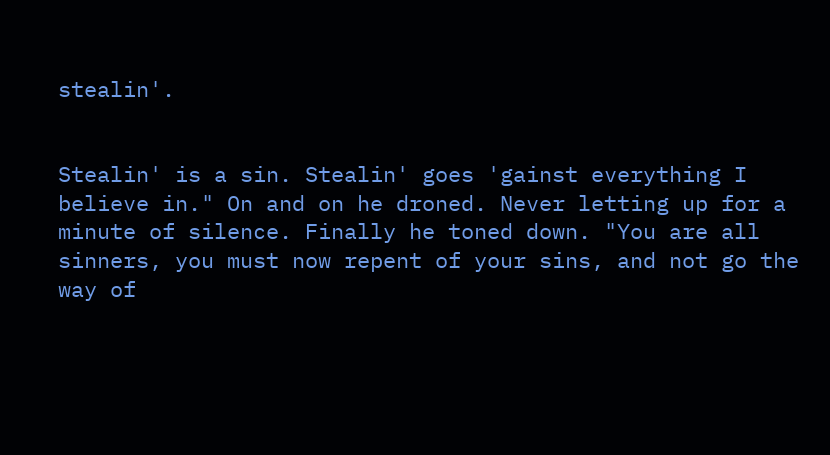stealin'.


Stealin' is a sin. Stealin' goes 'gainst everything I believe in." On and on he droned. Never letting up for a minute of silence. Finally he toned down. "You are all sinners, you must now repent of your sins, and not go the way of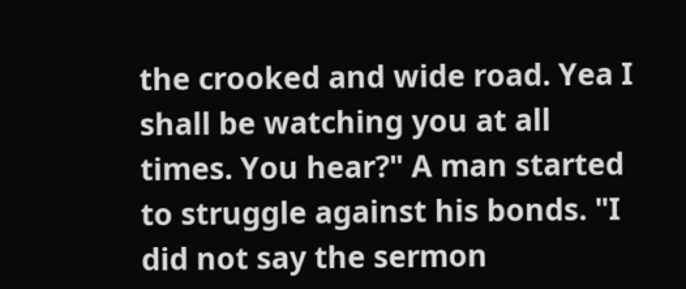the crooked and wide road. Yea I shall be watching you at all times. You hear?" A man started to struggle against his bonds. "I did not say the sermon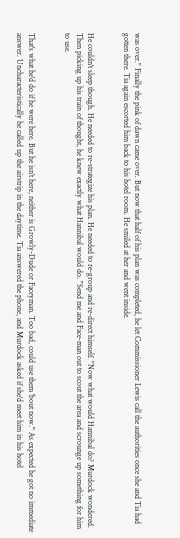was over." Finally the pink of dawn came over. But now that half of his plan was completed, he let Commissioner Lewis call the authorities once she and Tia had gotten there. Tia again escorted him back to his hotel room. He smiled at her and went inside.


He couldn't sleep though. He needed to re-strategize his plan. He needed to re-group and re-direct himself. "Now what would Hannibal do? Murdock wondered. Then picking up his train of thought, he knew exactly what Hannibal would do. "Send me and Face-man out to scout the area and scrounge up something for him to use.


That's what he'd do if he were here. But he isn't here, neither is Growly-Dude or Faceyman. Too bad, could use them 'bout now." As expected he got no immediate answer. Uncharacteristically he called up the airstrip in the daytime. Tia answered the phone, and Murdock asked if she'd meet him in his hotel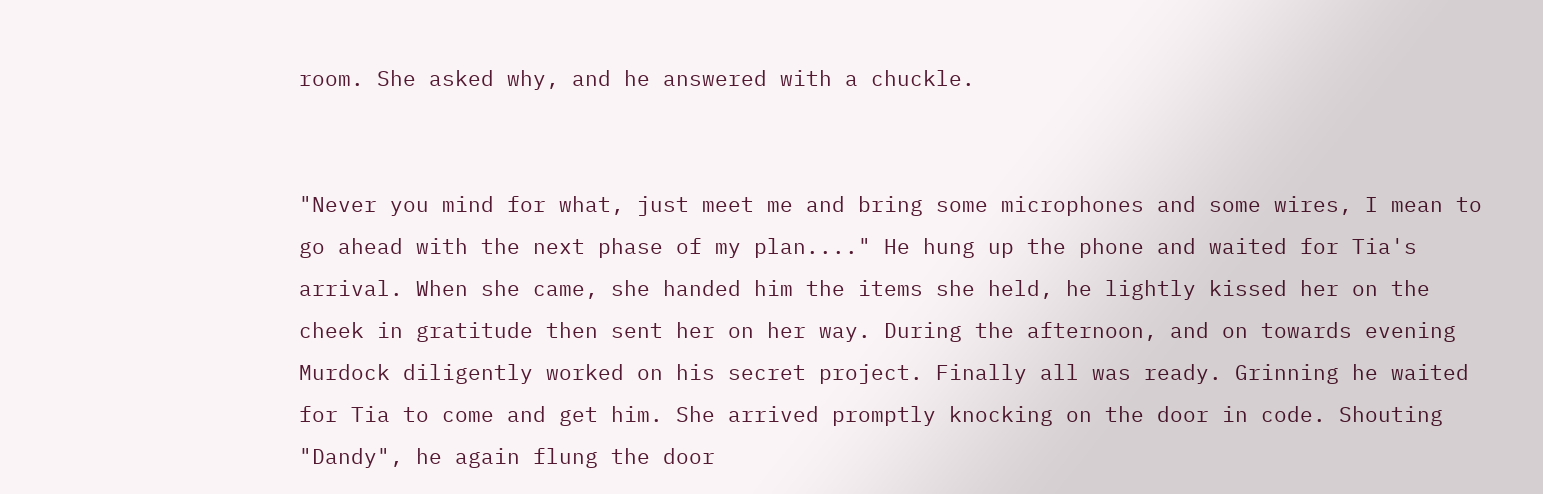room. She asked why, and he answered with a chuckle.


"Never you mind for what, just meet me and bring some microphones and some wires, I mean to go ahead with the next phase of my plan...." He hung up the phone and waited for Tia's arrival. When she came, she handed him the items she held, he lightly kissed her on the cheek in gratitude then sent her on her way. During the afternoon, and on towards evening Murdock diligently worked on his secret project. Finally all was ready. Grinning he waited for Tia to come and get him. She arrived promptly knocking on the door in code. Shouting "Dandy", he again flung the door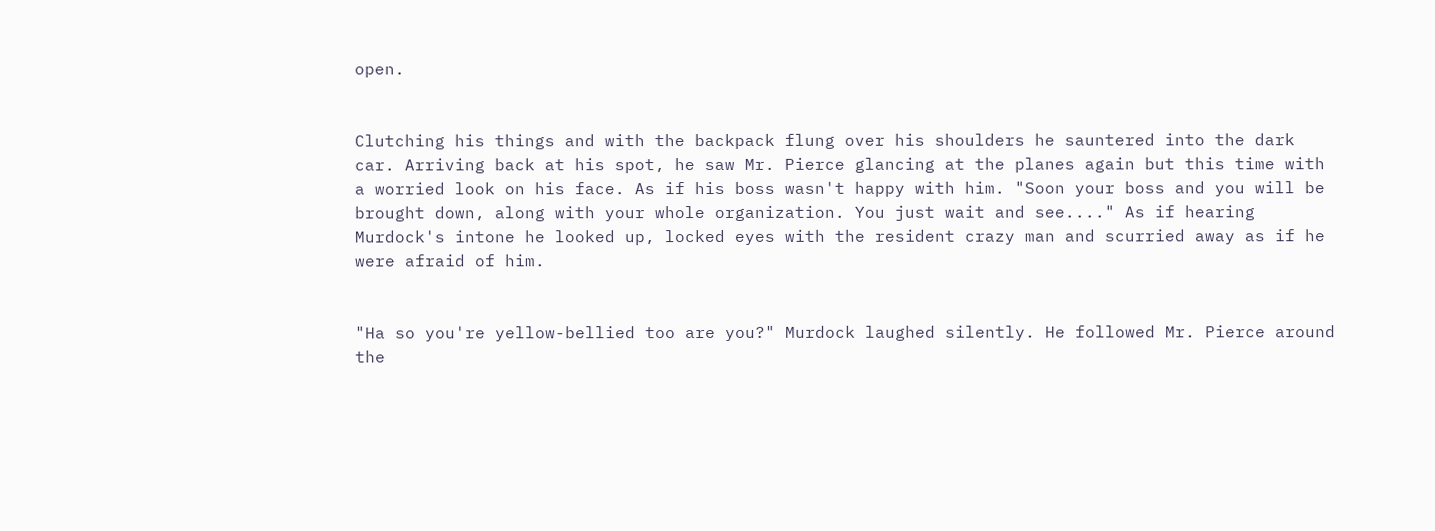open.


Clutching his things and with the backpack flung over his shoulders he sauntered into the dark car. Arriving back at his spot, he saw Mr. Pierce glancing at the planes again but this time with a worried look on his face. As if his boss wasn't happy with him. "Soon your boss and you will be brought down, along with your whole organization. You just wait and see...." As if hearing Murdock's intone he looked up, locked eyes with the resident crazy man and scurried away as if he were afraid of him.


"Ha so you're yellow-bellied too are you?" Murdock laughed silently. He followed Mr. Pierce around the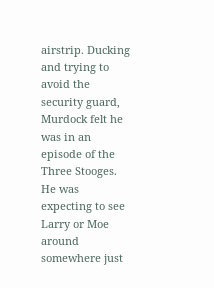airstrip. Ducking and trying to avoid the security guard, Murdock felt he was in an episode of the Three Stooges. He was expecting to see Larry or Moe around somewhere just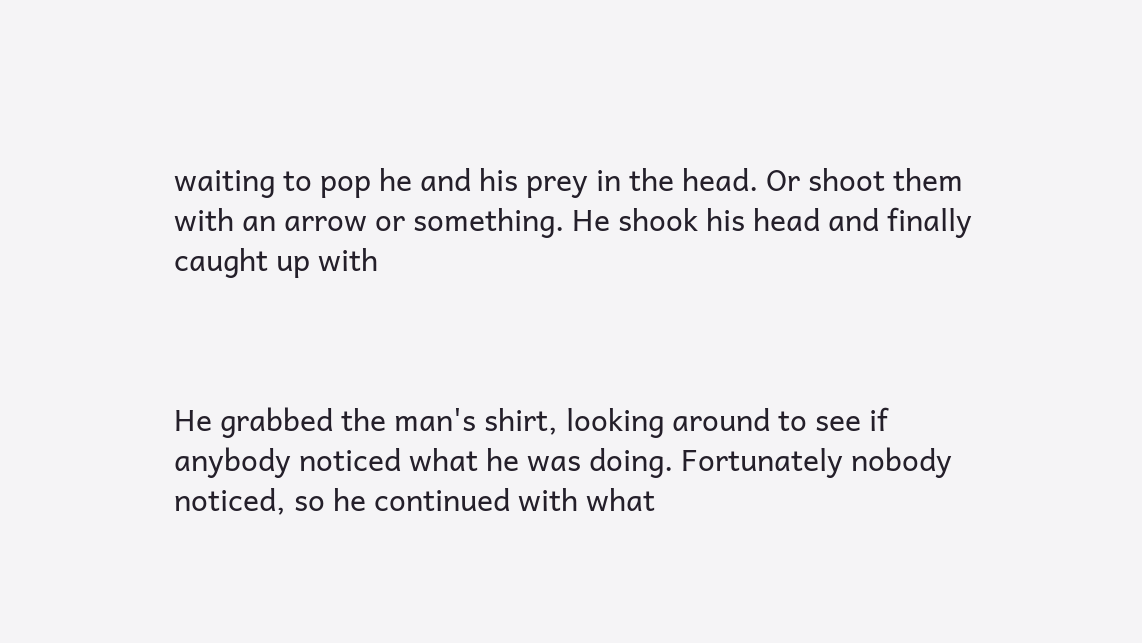waiting to pop he and his prey in the head. Or shoot them with an arrow or something. He shook his head and finally caught up with



He grabbed the man's shirt, looking around to see if anybody noticed what he was doing. Fortunately nobody noticed, so he continued with what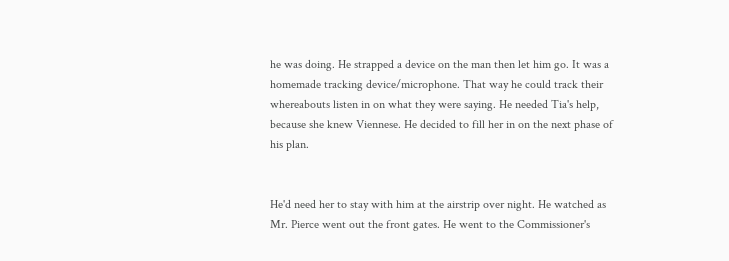he was doing. He strapped a device on the man then let him go. It was a homemade tracking device/microphone. That way he could track their whereabouts listen in on what they were saying. He needed Tia's help, because she knew Viennese. He decided to fill her in on the next phase of his plan.


He'd need her to stay with him at the airstrip over night. He watched as Mr. Pierce went out the front gates. He went to the Commissioner's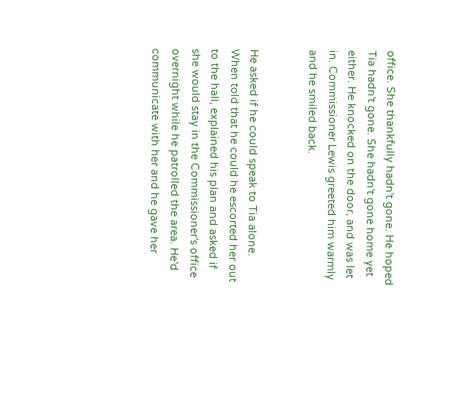office. She thankfully hadn't gone. He hoped Tia hadn't gone. She hadn't gone home yet either. He knocked on the door, and was let in. Commissioner Lewis greeted him warmly and he smiled back.


He asked if he could speak to Tia alone. When told that he could he escorted her out to the hall, explained his plan and asked if she would stay in the Commissioner's office overnight while he patrolled the area. He'd communicate with her and he gave her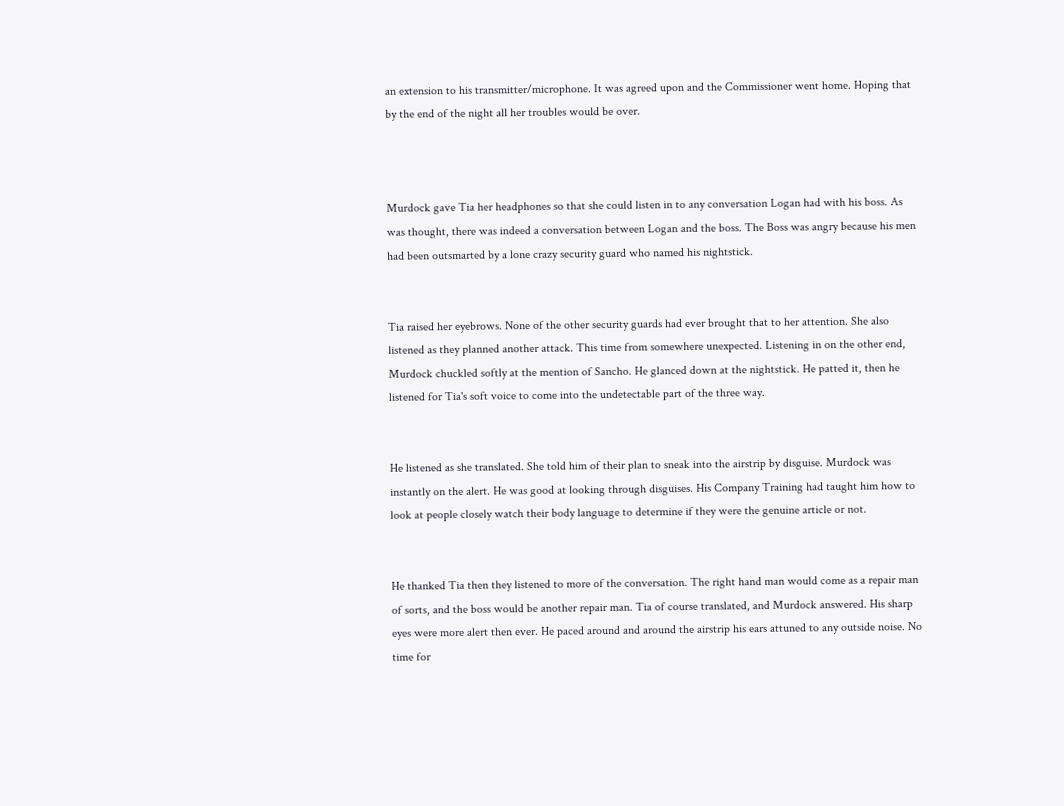an extension to his transmitter/microphone. It was agreed upon and the Commissioner went home. Hoping that by the end of the night all her troubles would be over.



Murdock gave Tia her headphones so that she could listen in to any conversation Logan had with his boss. As was thought, there was indeed a conversation between Logan and the boss. The Boss was angry because his men had been outsmarted by a lone crazy security guard who named his nightstick.


Tia raised her eyebrows. None of the other security guards had ever brought that to her attention. She also listened as they planned another attack. This time from somewhere unexpected. Listening in on the other end, Murdock chuckled softly at the mention of Sancho. He glanced down at the nightstick. He patted it, then he listened for Tia's soft voice to come into the undetectable part of the three way.


He listened as she translated. She told him of their plan to sneak into the airstrip by disguise. Murdock was instantly on the alert. He was good at looking through disguises. His Company Training had taught him how to look at people closely watch their body language to determine if they were the genuine article or not.


He thanked Tia then they listened to more of the conversation. The right hand man would come as a repair man of sorts, and the boss would be another repair man. Tia of course translated, and Murdock answered. His sharp eyes were more alert then ever. He paced around and around the airstrip his ears attuned to any outside noise. No time for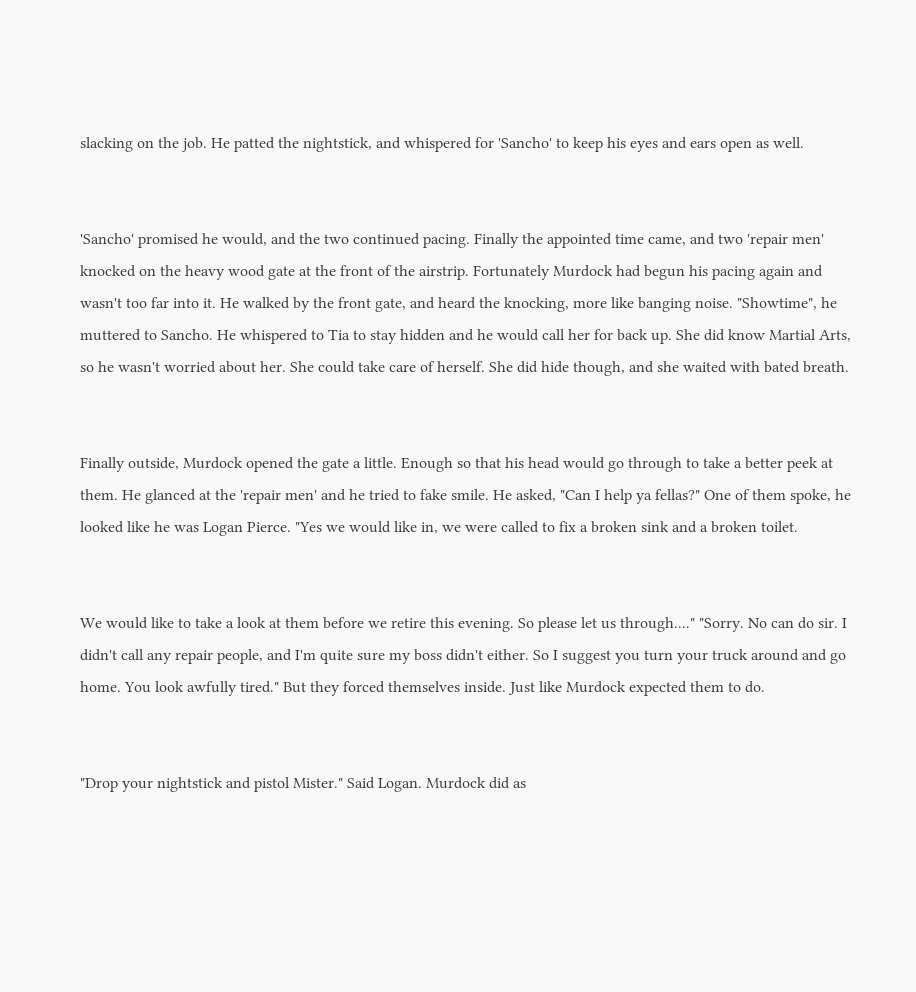slacking on the job. He patted the nightstick, and whispered for 'Sancho' to keep his eyes and ears open as well.


'Sancho' promised he would, and the two continued pacing. Finally the appointed time came, and two 'repair men' knocked on the heavy wood gate at the front of the airstrip. Fortunately Murdock had begun his pacing again and wasn't too far into it. He walked by the front gate, and heard the knocking, more like banging noise. "Showtime", he muttered to Sancho. He whispered to Tia to stay hidden and he would call her for back up. She did know Martial Arts, so he wasn't worried about her. She could take care of herself. She did hide though, and she waited with bated breath.


Finally outside, Murdock opened the gate a little. Enough so that his head would go through to take a better peek at them. He glanced at the 'repair men' and he tried to fake smile. He asked, "Can I help ya fellas?" One of them spoke, he looked like he was Logan Pierce. "Yes we would like in, we were called to fix a broken sink and a broken toilet.


We would like to take a look at them before we retire this evening. So please let us through...." "Sorry. No can do sir. I didn't call any repair people, and I'm quite sure my boss didn't either. So I suggest you turn your truck around and go home. You look awfully tired." But they forced themselves inside. Just like Murdock expected them to do.


"Drop your nightstick and pistol Mister." Said Logan. Murdock did as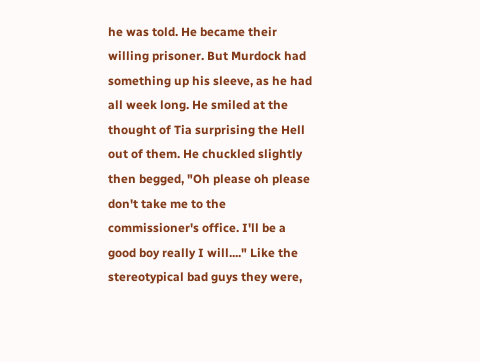he was told. He became their willing prisoner. But Murdock had something up his sleeve, as he had all week long. He smiled at the thought of Tia surprising the Hell out of them. He chuckled slightly then begged, "Oh please oh please don't take me to the commissioner's office. I'll be a good boy really I will...." Like the stereotypical bad guys they were,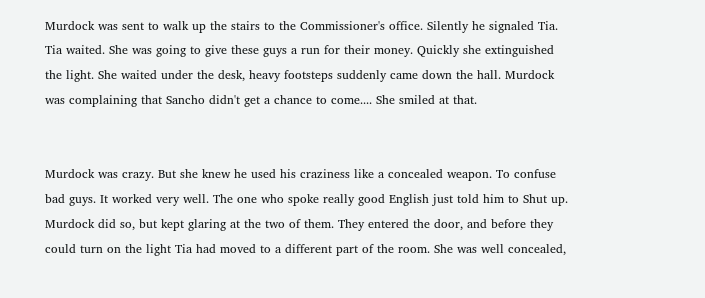Murdock was sent to walk up the stairs to the Commissioner's office. Silently he signaled Tia. Tia waited. She was going to give these guys a run for their money. Quickly she extinguished the light. She waited under the desk, heavy footsteps suddenly came down the hall. Murdock was complaining that Sancho didn't get a chance to come.... She smiled at that.


Murdock was crazy. But she knew he used his craziness like a concealed weapon. To confuse bad guys. It worked very well. The one who spoke really good English just told him to Shut up. Murdock did so, but kept glaring at the two of them. They entered the door, and before they could turn on the light Tia had moved to a different part of the room. She was well concealed,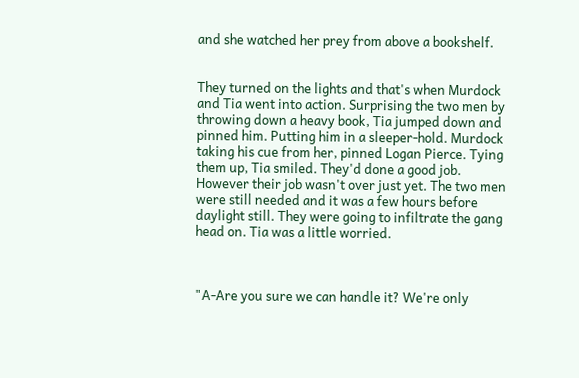and she watched her prey from above a bookshelf.


They turned on the lights and that's when Murdock and Tia went into action. Surprising the two men by throwing down a heavy book, Tia jumped down and pinned him. Putting him in a sleeper-hold. Murdock taking his cue from her, pinned Logan Pierce. Tying them up, Tia smiled. They'd done a good job. However their job wasn't over just yet. The two men were still needed and it was a few hours before daylight still. They were going to infiltrate the gang head on. Tia was a little worried.



"A-Are you sure we can handle it? We're only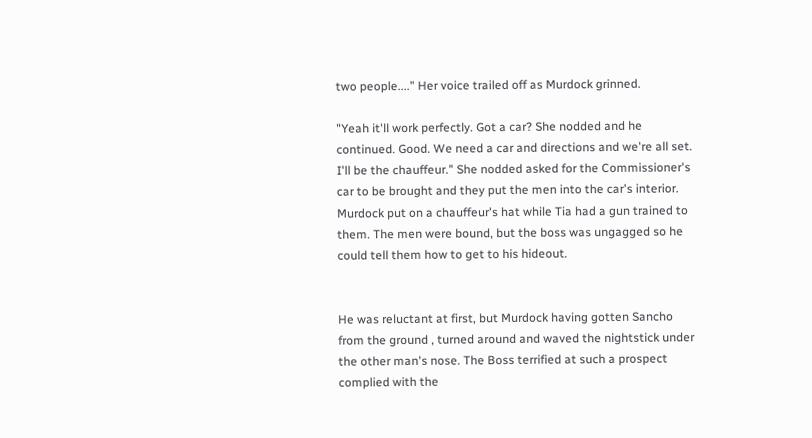two people...." Her voice trailed off as Murdock grinned.

"Yeah it'll work perfectly. Got a car? She nodded and he continued. Good. We need a car and directions and we're all set. I'll be the chauffeur." She nodded asked for the Commissioner's car to be brought and they put the men into the car's interior. Murdock put on a chauffeur's hat while Tia had a gun trained to them. The men were bound, but the boss was ungagged so he could tell them how to get to his hideout.


He was reluctant at first, but Murdock having gotten Sancho from the ground , turned around and waved the nightstick under the other man's nose. The Boss terrified at such a prospect complied with the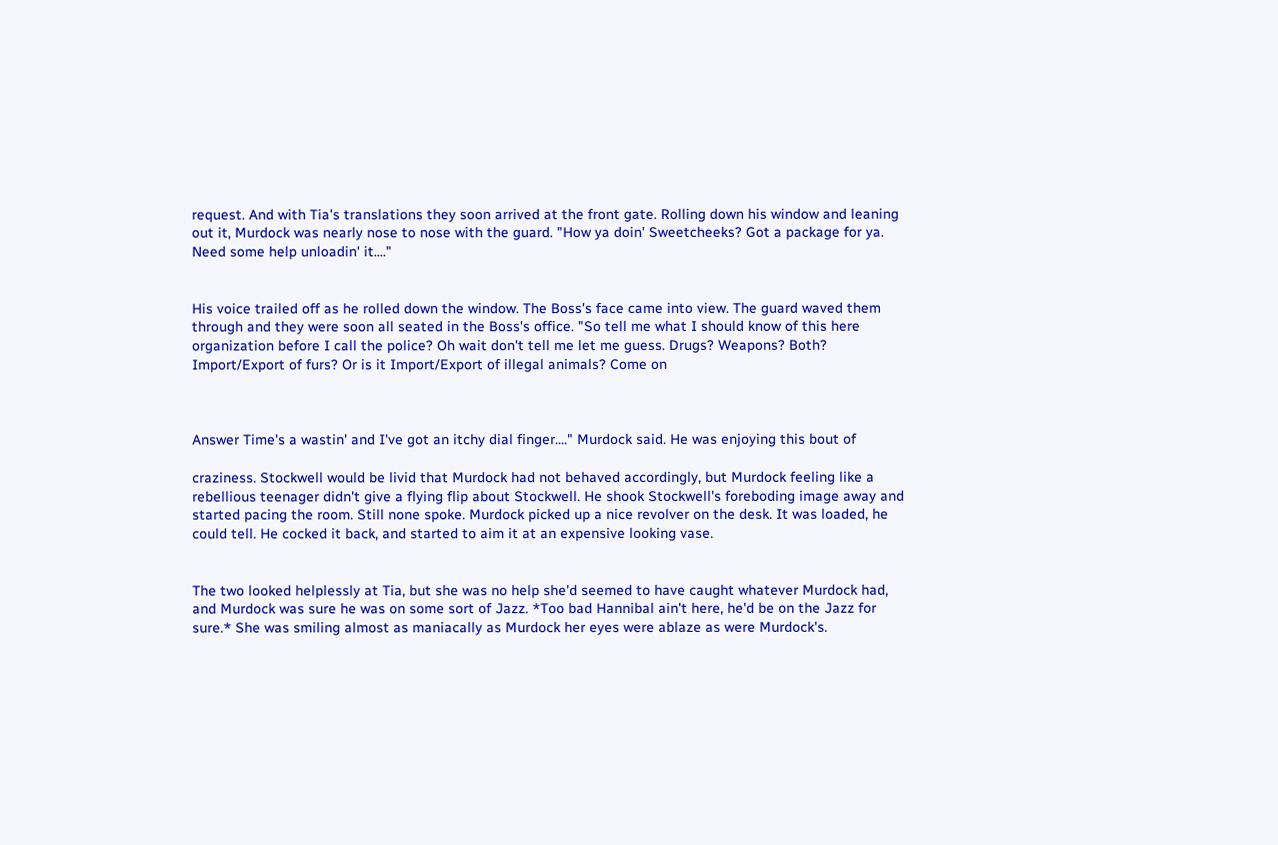request. And with Tia's translations they soon arrived at the front gate. Rolling down his window and leaning out it, Murdock was nearly nose to nose with the guard. "How ya doin' Sweetcheeks? Got a package for ya. Need some help unloadin' it...."


His voice trailed off as he rolled down the window. The Boss's face came into view. The guard waved them through and they were soon all seated in the Boss's office. "So tell me what I should know of this here organization before I call the police? Oh wait don't tell me let me guess. Drugs? Weapons? Both? Import/Export of furs? Or is it Import/Export of illegal animals? Come on



Answer Time's a wastin' and I've got an itchy dial finger...." Murdock said. He was enjoying this bout of

craziness. Stockwell would be livid that Murdock had not behaved accordingly, but Murdock feeling like a rebellious teenager didn't give a flying flip about Stockwell. He shook Stockwell's foreboding image away and started pacing the room. Still none spoke. Murdock picked up a nice revolver on the desk. It was loaded, he could tell. He cocked it back, and started to aim it at an expensive looking vase.


The two looked helplessly at Tia, but she was no help she'd seemed to have caught whatever Murdock had, and Murdock was sure he was on some sort of Jazz. *Too bad Hannibal ain't here, he'd be on the Jazz for sure.* She was smiling almost as maniacally as Murdock her eyes were ablaze as were Murdock's.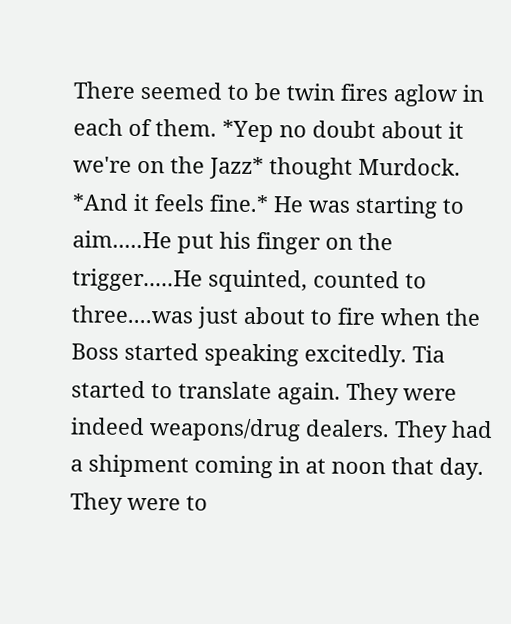There seemed to be twin fires aglow in each of them. *Yep no doubt about it we're on the Jazz* thought Murdock. *And it feels fine.* He was starting to aim.....He put his finger on the trigger.....He squinted, counted to three....was just about to fire when the Boss started speaking excitedly. Tia started to translate again. They were indeed weapons/drug dealers. They had a shipment coming in at noon that day. They were to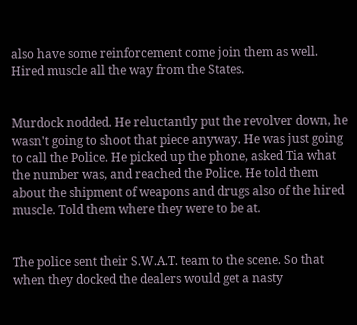also have some reinforcement come join them as well. Hired muscle all the way from the States.


Murdock nodded. He reluctantly put the revolver down, he wasn't going to shoot that piece anyway. He was just going to call the Police. He picked up the phone, asked Tia what the number was, and reached the Police. He told them about the shipment of weapons and drugs also of the hired muscle. Told them where they were to be at.


The police sent their S.W.A.T. team to the scene. So that when they docked the dealers would get a nasty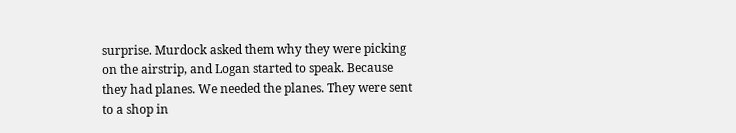surprise. Murdock asked them why they were picking on the airstrip, and Logan started to speak. Because they had planes. We needed the planes. They were sent to a shop in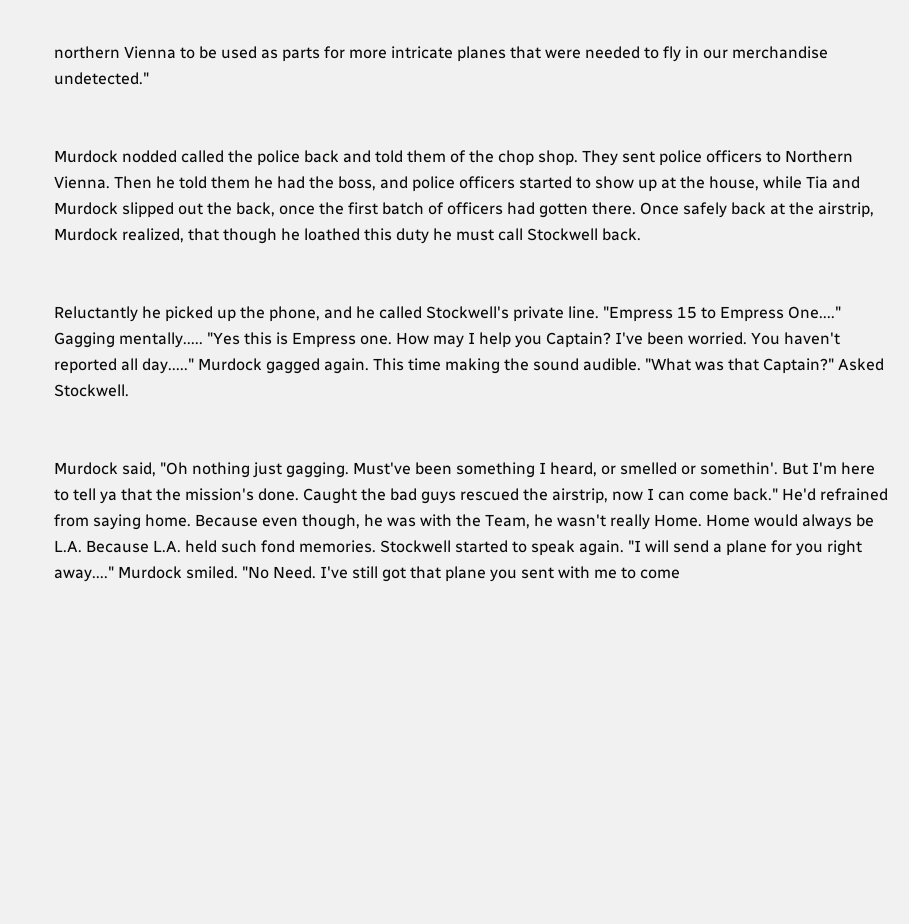northern Vienna to be used as parts for more intricate planes that were needed to fly in our merchandise undetected."


Murdock nodded called the police back and told them of the chop shop. They sent police officers to Northern Vienna. Then he told them he had the boss, and police officers started to show up at the house, while Tia and Murdock slipped out the back, once the first batch of officers had gotten there. Once safely back at the airstrip, Murdock realized, that though he loathed this duty he must call Stockwell back.


Reluctantly he picked up the phone, and he called Stockwell's private line. "Empress 15 to Empress One...." Gagging mentally..... "Yes this is Empress one. How may I help you Captain? I've been worried. You haven't reported all day....." Murdock gagged again. This time making the sound audible. "What was that Captain?" Asked Stockwell.


Murdock said, "Oh nothing just gagging. Must've been something I heard, or smelled or somethin'. But I'm here to tell ya that the mission's done. Caught the bad guys rescued the airstrip, now I can come back." He'd refrained from saying home. Because even though, he was with the Team, he wasn't really Home. Home would always be L.A. Because L.A. held such fond memories. Stockwell started to speak again. "I will send a plane for you right away...." Murdock smiled. "No Need. I've still got that plane you sent with me to come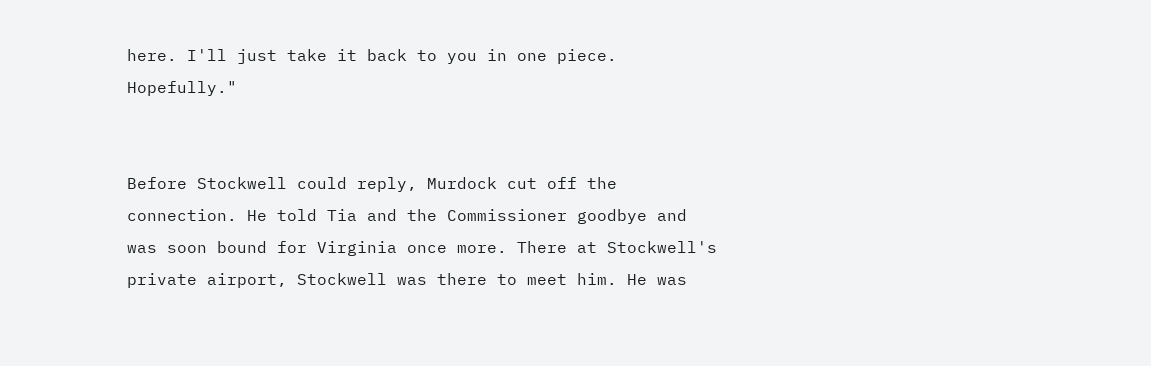here. I'll just take it back to you in one piece. Hopefully."


Before Stockwell could reply, Murdock cut off the connection. He told Tia and the Commissioner goodbye and was soon bound for Virginia once more. There at Stockwell's private airport, Stockwell was there to meet him. He was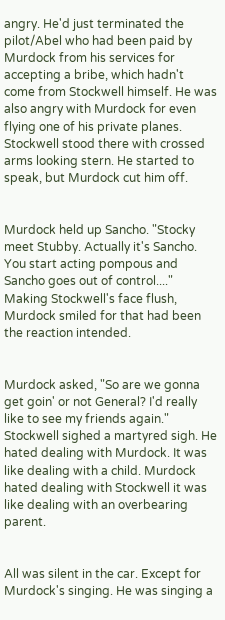angry. He'd just terminated the pilot/Abel who had been paid by Murdock from his services for accepting a bribe, which hadn't come from Stockwell himself. He was also angry with Murdock for even flying one of his private planes. Stockwell stood there with crossed arms looking stern. He started to speak, but Murdock cut him off.


Murdock held up Sancho. "Stocky meet Stubby. Actually it's Sancho. You start acting pompous and Sancho goes out of control...." Making Stockwell's face flush, Murdock smiled for that had been the reaction intended.


Murdock asked, "So are we gonna get goin' or not General? I'd really like to see my friends again." Stockwell sighed a martyred sigh. He hated dealing with Murdock. It was like dealing with a child. Murdock hated dealing with Stockwell it was like dealing with an overbearing parent.


All was silent in the car. Except for Murdock's singing. He was singing a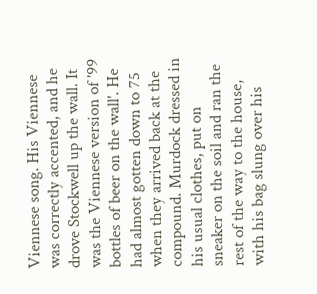Viennese song. His Viennese was correctly accented, and he drove Stockwell up the wall. It was the Viennese version of '99 bottles of beer on the wall'. He had almost gotten down to 75 when they arrived back at the compound. Murdock dressed in his usual clothes, put on sneaker on the soil and ran the rest of the way to the house, with his bag slung over his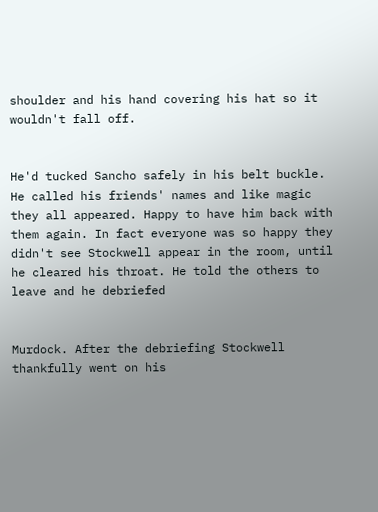shoulder and his hand covering his hat so it wouldn't fall off.


He'd tucked Sancho safely in his belt buckle. He called his friends' names and like magic they all appeared. Happy to have him back with them again. In fact everyone was so happy they didn't see Stockwell appear in the room, until he cleared his throat. He told the others to leave and he debriefed


Murdock. After the debriefing Stockwell thankfully went on his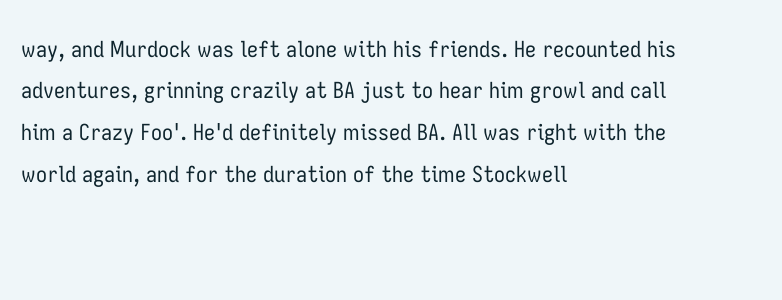way, and Murdock was left alone with his friends. He recounted his adventures, grinning crazily at BA just to hear him growl and call him a Crazy Foo'. He'd definitely missed BA. All was right with the world again, and for the duration of the time Stockwell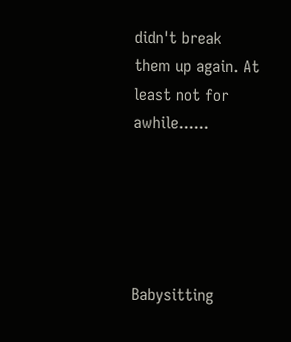didn't break them up again. At least not for awhile......





Babysitting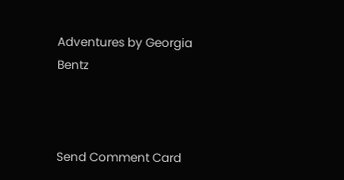Adventures by Georgia Bentz



Send Comment Card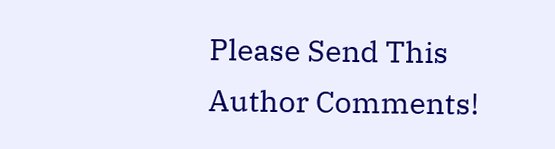Please Send This Author Comments!